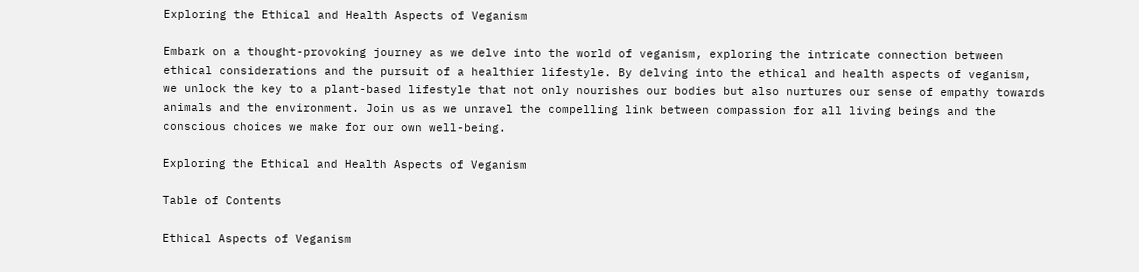Exploring the Ethical and Health Aspects of Veganism

Embark on a thought-provoking journey as we delve into the world of veganism, exploring the intricate connection between ethical considerations and the pursuit of a healthier lifestyle. By delving into the ethical and health aspects of veganism, we unlock the key to a plant-based lifestyle that not only nourishes our bodies but also nurtures our sense of empathy towards animals and the environment. Join us as we unravel the compelling link between compassion for all living beings and the conscious choices we make for our own well-being.

Exploring the Ethical and Health Aspects of Veganism

Table of Contents

Ethical Aspects of Veganism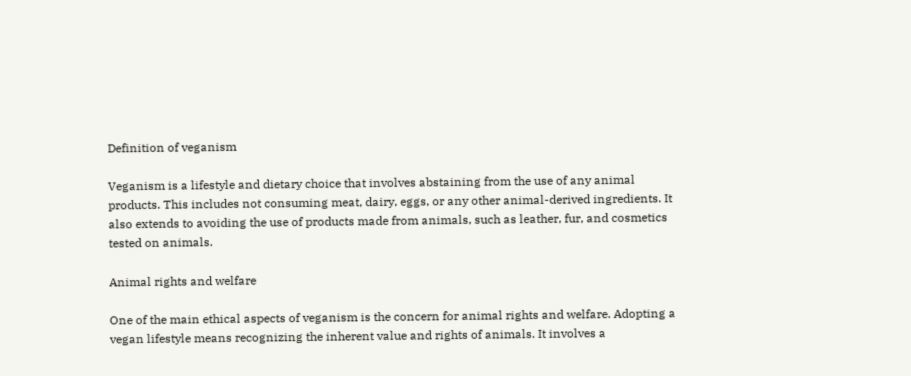Definition of veganism

Veganism is a lifestyle and dietary choice that involves abstaining from the use of any animal products. This includes not consuming meat, dairy, eggs, or any other animal-derived ingredients. It also extends to avoiding the use of products made from animals, such as leather, fur, and cosmetics tested on animals.

Animal rights and welfare

One of the main ethical aspects of veganism is the concern for animal rights and welfare. Adopting a vegan lifestyle means recognizing the inherent value and rights of animals. It involves a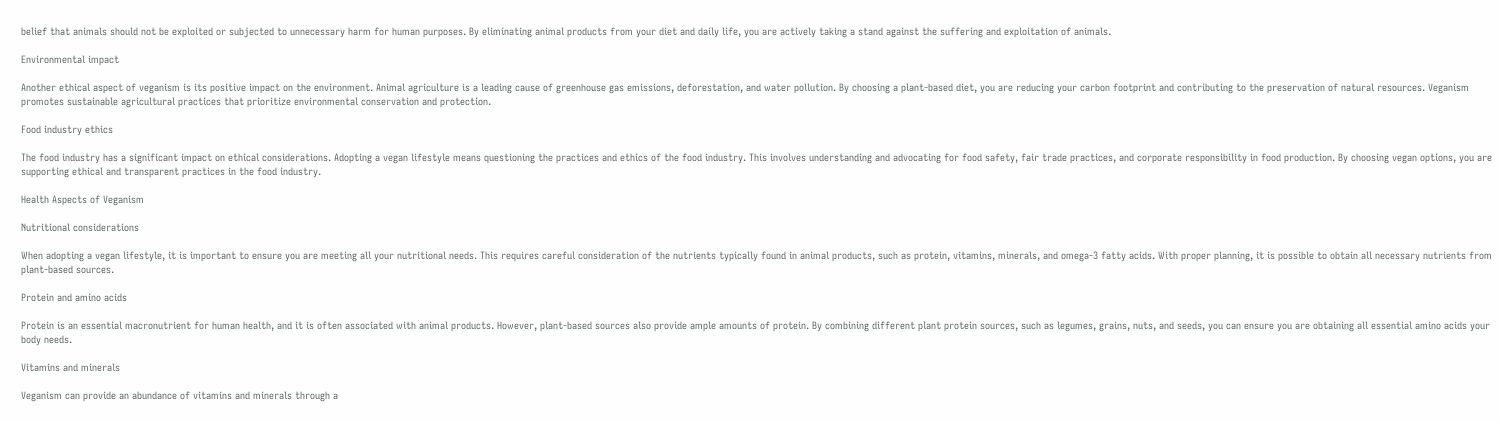belief that animals should not be exploited or subjected to unnecessary harm for human purposes. By eliminating animal products from your diet and daily life, you are actively taking a stand against the suffering and exploitation of animals.

Environmental impact

Another ethical aspect of veganism is its positive impact on the environment. Animal agriculture is a leading cause of greenhouse gas emissions, deforestation, and water pollution. By choosing a plant-based diet, you are reducing your carbon footprint and contributing to the preservation of natural resources. Veganism promotes sustainable agricultural practices that prioritize environmental conservation and protection.

Food industry ethics

The food industry has a significant impact on ethical considerations. Adopting a vegan lifestyle means questioning the practices and ethics of the food industry. This involves understanding and advocating for food safety, fair trade practices, and corporate responsibility in food production. By choosing vegan options, you are supporting ethical and transparent practices in the food industry.

Health Aspects of Veganism

Nutritional considerations

When adopting a vegan lifestyle, it is important to ensure you are meeting all your nutritional needs. This requires careful consideration of the nutrients typically found in animal products, such as protein, vitamins, minerals, and omega-3 fatty acids. With proper planning, it is possible to obtain all necessary nutrients from plant-based sources.

Protein and amino acids

Protein is an essential macronutrient for human health, and it is often associated with animal products. However, plant-based sources also provide ample amounts of protein. By combining different plant protein sources, such as legumes, grains, nuts, and seeds, you can ensure you are obtaining all essential amino acids your body needs.

Vitamins and minerals

Veganism can provide an abundance of vitamins and minerals through a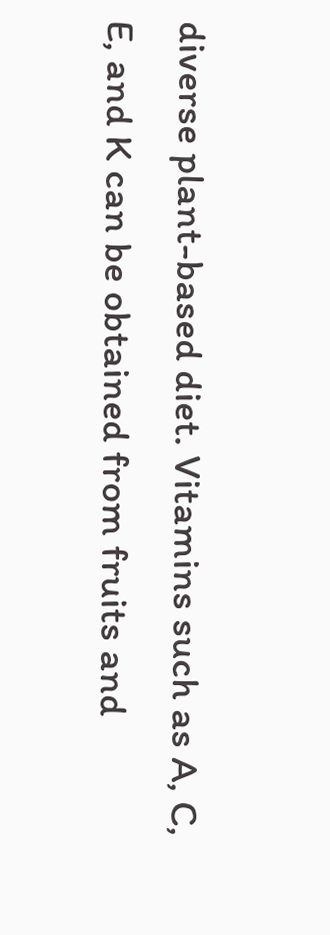diverse plant-based diet. Vitamins such as A, C, E, and K can be obtained from fruits and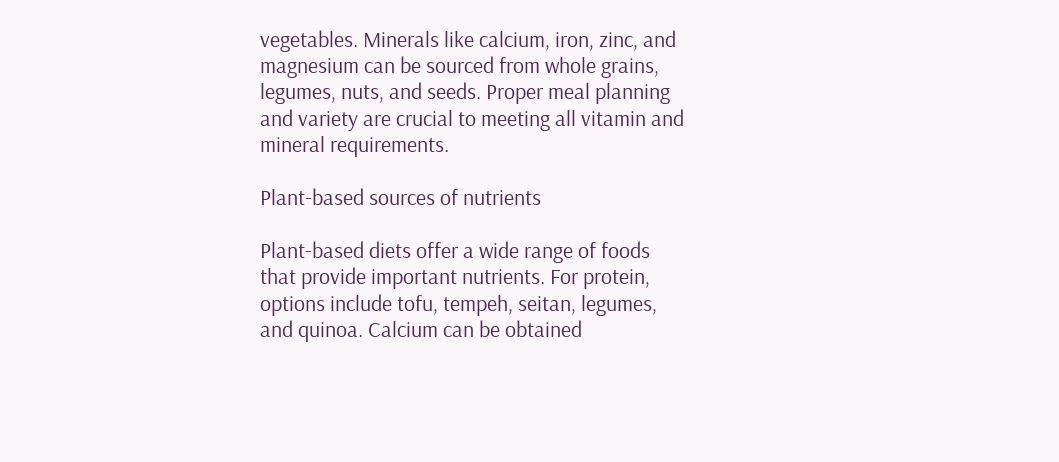vegetables. Minerals like calcium, iron, zinc, and magnesium can be sourced from whole grains, legumes, nuts, and seeds. Proper meal planning and variety are crucial to meeting all vitamin and mineral requirements.

Plant-based sources of nutrients

Plant-based diets offer a wide range of foods that provide important nutrients. For protein, options include tofu, tempeh, seitan, legumes, and quinoa. Calcium can be obtained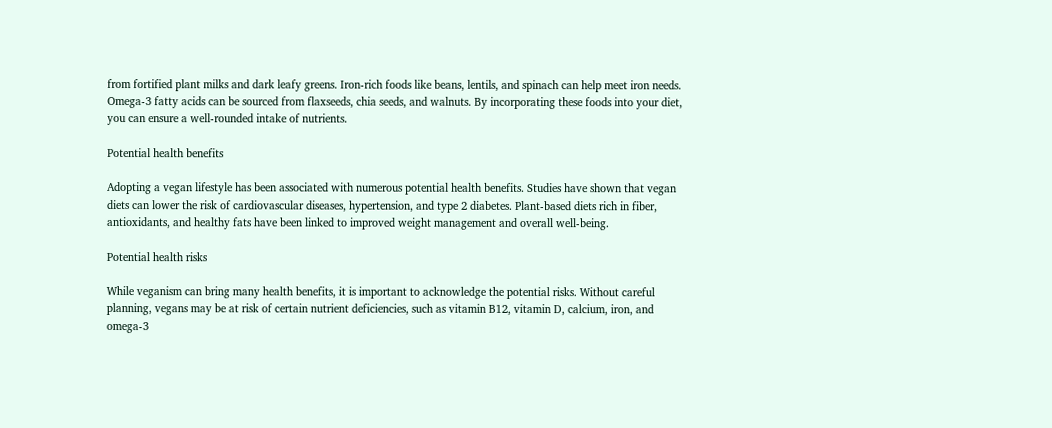from fortified plant milks and dark leafy greens. Iron-rich foods like beans, lentils, and spinach can help meet iron needs. Omega-3 fatty acids can be sourced from flaxseeds, chia seeds, and walnuts. By incorporating these foods into your diet, you can ensure a well-rounded intake of nutrients.

Potential health benefits

Adopting a vegan lifestyle has been associated with numerous potential health benefits. Studies have shown that vegan diets can lower the risk of cardiovascular diseases, hypertension, and type 2 diabetes. Plant-based diets rich in fiber, antioxidants, and healthy fats have been linked to improved weight management and overall well-being.

Potential health risks

While veganism can bring many health benefits, it is important to acknowledge the potential risks. Without careful planning, vegans may be at risk of certain nutrient deficiencies, such as vitamin B12, vitamin D, calcium, iron, and omega-3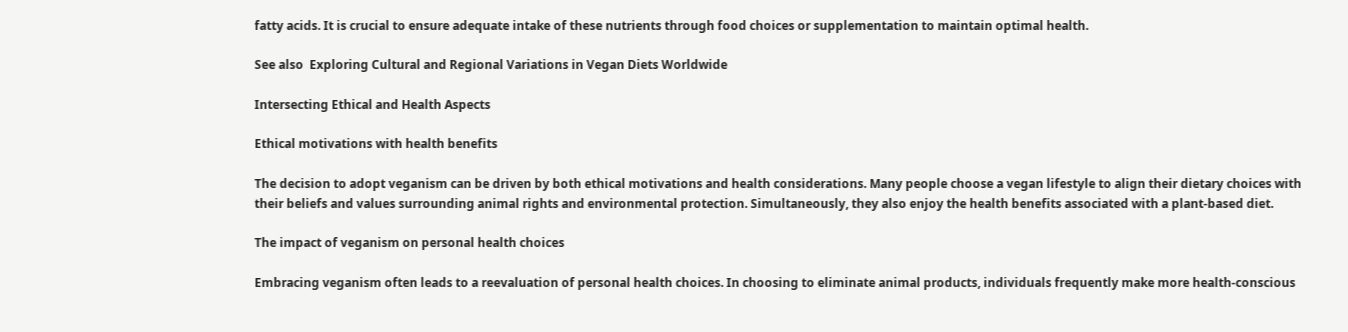fatty acids. It is crucial to ensure adequate intake of these nutrients through food choices or supplementation to maintain optimal health.

See also  Exploring Cultural and Regional Variations in Vegan Diets Worldwide

Intersecting Ethical and Health Aspects

Ethical motivations with health benefits

The decision to adopt veganism can be driven by both ethical motivations and health considerations. Many people choose a vegan lifestyle to align their dietary choices with their beliefs and values surrounding animal rights and environmental protection. Simultaneously, they also enjoy the health benefits associated with a plant-based diet.

The impact of veganism on personal health choices

Embracing veganism often leads to a reevaluation of personal health choices. In choosing to eliminate animal products, individuals frequently make more health-conscious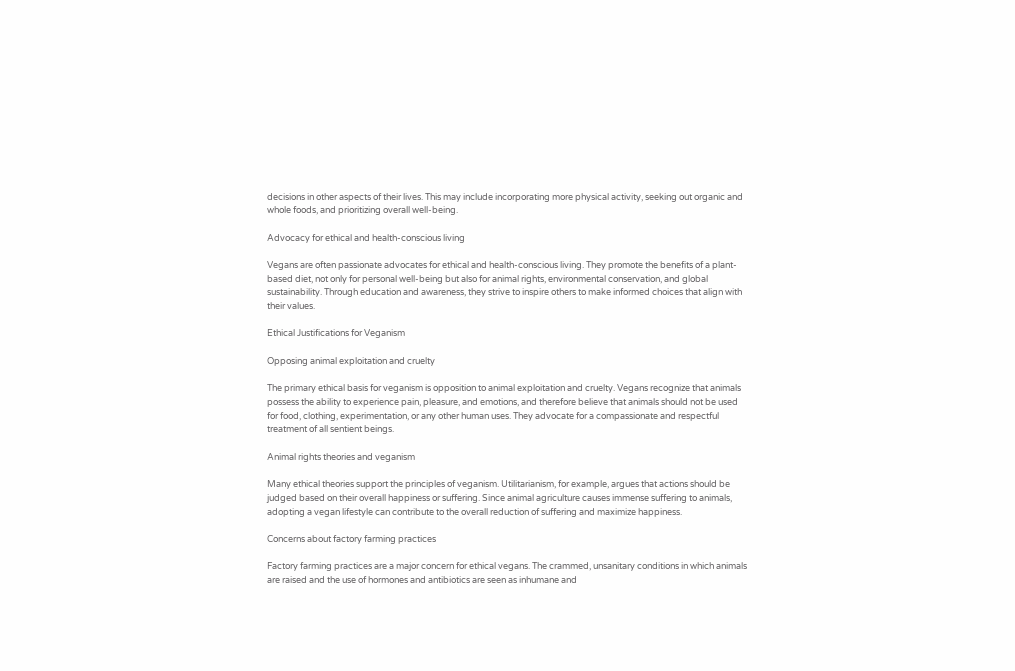decisions in other aspects of their lives. This may include incorporating more physical activity, seeking out organic and whole foods, and prioritizing overall well-being.

Advocacy for ethical and health-conscious living

Vegans are often passionate advocates for ethical and health-conscious living. They promote the benefits of a plant-based diet, not only for personal well-being but also for animal rights, environmental conservation, and global sustainability. Through education and awareness, they strive to inspire others to make informed choices that align with their values.

Ethical Justifications for Veganism

Opposing animal exploitation and cruelty

The primary ethical basis for veganism is opposition to animal exploitation and cruelty. Vegans recognize that animals possess the ability to experience pain, pleasure, and emotions, and therefore believe that animals should not be used for food, clothing, experimentation, or any other human uses. They advocate for a compassionate and respectful treatment of all sentient beings.

Animal rights theories and veganism

Many ethical theories support the principles of veganism. Utilitarianism, for example, argues that actions should be judged based on their overall happiness or suffering. Since animal agriculture causes immense suffering to animals, adopting a vegan lifestyle can contribute to the overall reduction of suffering and maximize happiness.

Concerns about factory farming practices

Factory farming practices are a major concern for ethical vegans. The crammed, unsanitary conditions in which animals are raised and the use of hormones and antibiotics are seen as inhumane and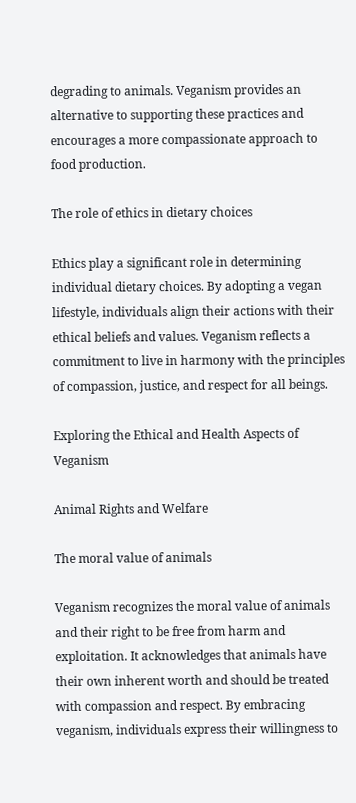degrading to animals. Veganism provides an alternative to supporting these practices and encourages a more compassionate approach to food production.

The role of ethics in dietary choices

Ethics play a significant role in determining individual dietary choices. By adopting a vegan lifestyle, individuals align their actions with their ethical beliefs and values. Veganism reflects a commitment to live in harmony with the principles of compassion, justice, and respect for all beings.

Exploring the Ethical and Health Aspects of Veganism

Animal Rights and Welfare

The moral value of animals

Veganism recognizes the moral value of animals and their right to be free from harm and exploitation. It acknowledges that animals have their own inherent worth and should be treated with compassion and respect. By embracing veganism, individuals express their willingness to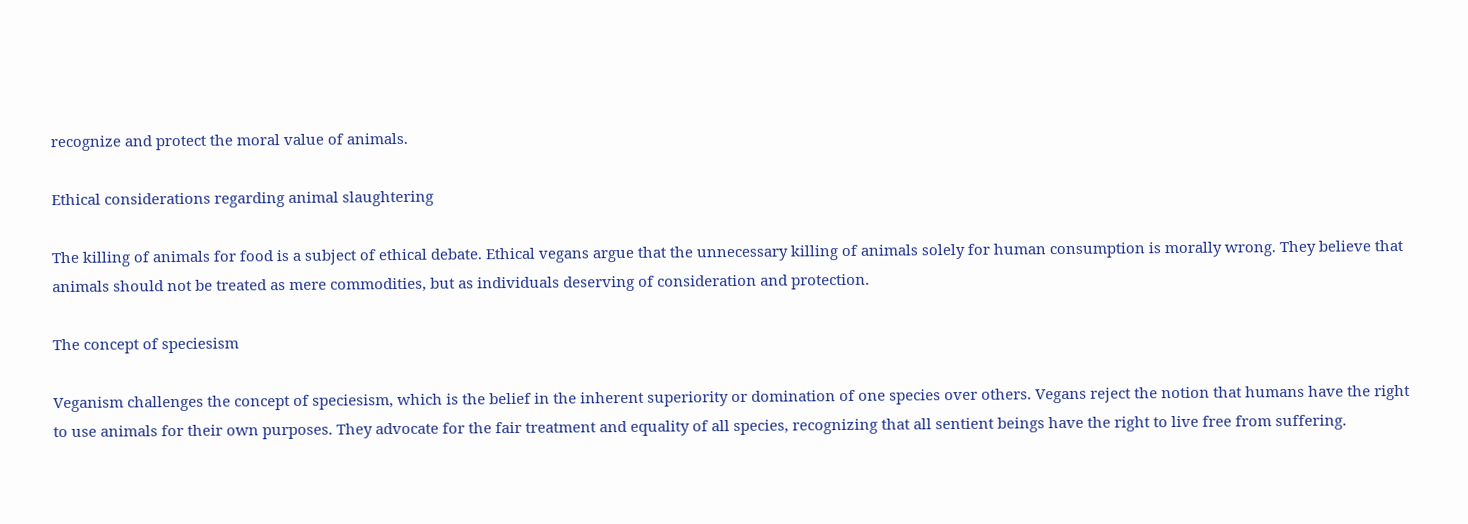recognize and protect the moral value of animals.

Ethical considerations regarding animal slaughtering

The killing of animals for food is a subject of ethical debate. Ethical vegans argue that the unnecessary killing of animals solely for human consumption is morally wrong. They believe that animals should not be treated as mere commodities, but as individuals deserving of consideration and protection.

The concept of speciesism

Veganism challenges the concept of speciesism, which is the belief in the inherent superiority or domination of one species over others. Vegans reject the notion that humans have the right to use animals for their own purposes. They advocate for the fair treatment and equality of all species, recognizing that all sentient beings have the right to live free from suffering.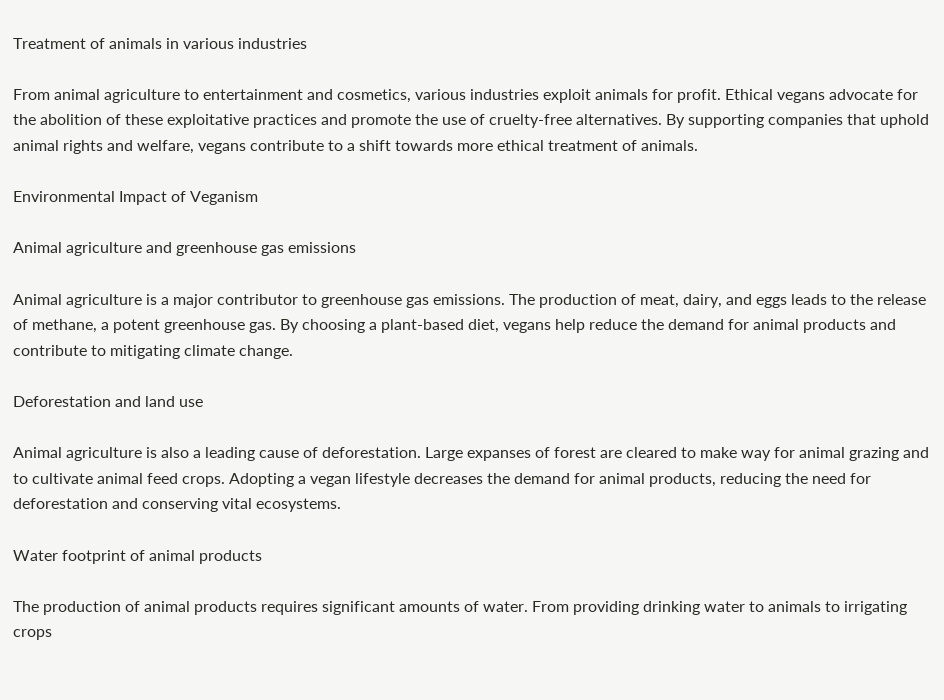Treatment of animals in various industries

From animal agriculture to entertainment and cosmetics, various industries exploit animals for profit. Ethical vegans advocate for the abolition of these exploitative practices and promote the use of cruelty-free alternatives. By supporting companies that uphold animal rights and welfare, vegans contribute to a shift towards more ethical treatment of animals.

Environmental Impact of Veganism

Animal agriculture and greenhouse gas emissions

Animal agriculture is a major contributor to greenhouse gas emissions. The production of meat, dairy, and eggs leads to the release of methane, a potent greenhouse gas. By choosing a plant-based diet, vegans help reduce the demand for animal products and contribute to mitigating climate change.

Deforestation and land use

Animal agriculture is also a leading cause of deforestation. Large expanses of forest are cleared to make way for animal grazing and to cultivate animal feed crops. Adopting a vegan lifestyle decreases the demand for animal products, reducing the need for deforestation and conserving vital ecosystems.

Water footprint of animal products

The production of animal products requires significant amounts of water. From providing drinking water to animals to irrigating crops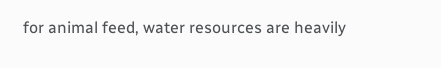for animal feed, water resources are heavily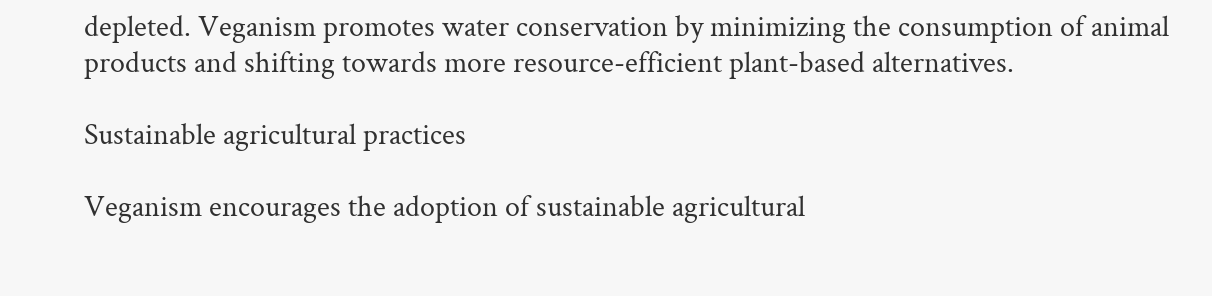depleted. Veganism promotes water conservation by minimizing the consumption of animal products and shifting towards more resource-efficient plant-based alternatives.

Sustainable agricultural practices

Veganism encourages the adoption of sustainable agricultural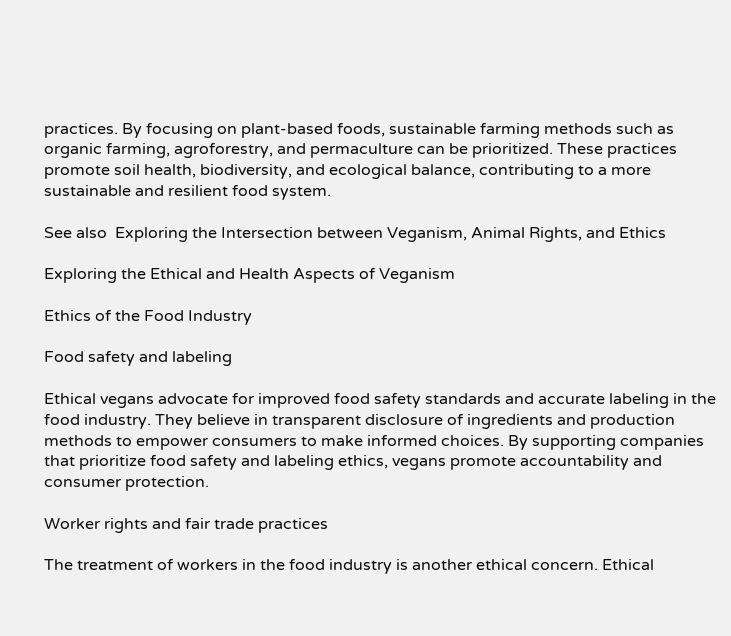practices. By focusing on plant-based foods, sustainable farming methods such as organic farming, agroforestry, and permaculture can be prioritized. These practices promote soil health, biodiversity, and ecological balance, contributing to a more sustainable and resilient food system.

See also  Exploring the Intersection between Veganism, Animal Rights, and Ethics

Exploring the Ethical and Health Aspects of Veganism

Ethics of the Food Industry

Food safety and labeling

Ethical vegans advocate for improved food safety standards and accurate labeling in the food industry. They believe in transparent disclosure of ingredients and production methods to empower consumers to make informed choices. By supporting companies that prioritize food safety and labeling ethics, vegans promote accountability and consumer protection.

Worker rights and fair trade practices

The treatment of workers in the food industry is another ethical concern. Ethical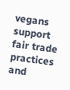vegans support fair trade practices and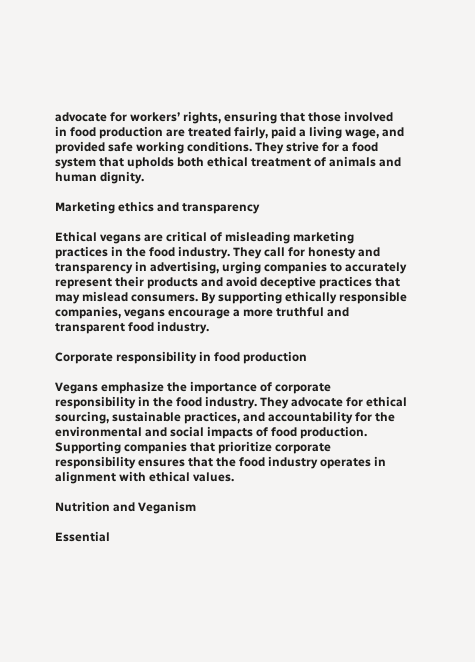advocate for workers’ rights, ensuring that those involved in food production are treated fairly, paid a living wage, and provided safe working conditions. They strive for a food system that upholds both ethical treatment of animals and human dignity.

Marketing ethics and transparency

Ethical vegans are critical of misleading marketing practices in the food industry. They call for honesty and transparency in advertising, urging companies to accurately represent their products and avoid deceptive practices that may mislead consumers. By supporting ethically responsible companies, vegans encourage a more truthful and transparent food industry.

Corporate responsibility in food production

Vegans emphasize the importance of corporate responsibility in the food industry. They advocate for ethical sourcing, sustainable practices, and accountability for the environmental and social impacts of food production. Supporting companies that prioritize corporate responsibility ensures that the food industry operates in alignment with ethical values.

Nutrition and Veganism

Essential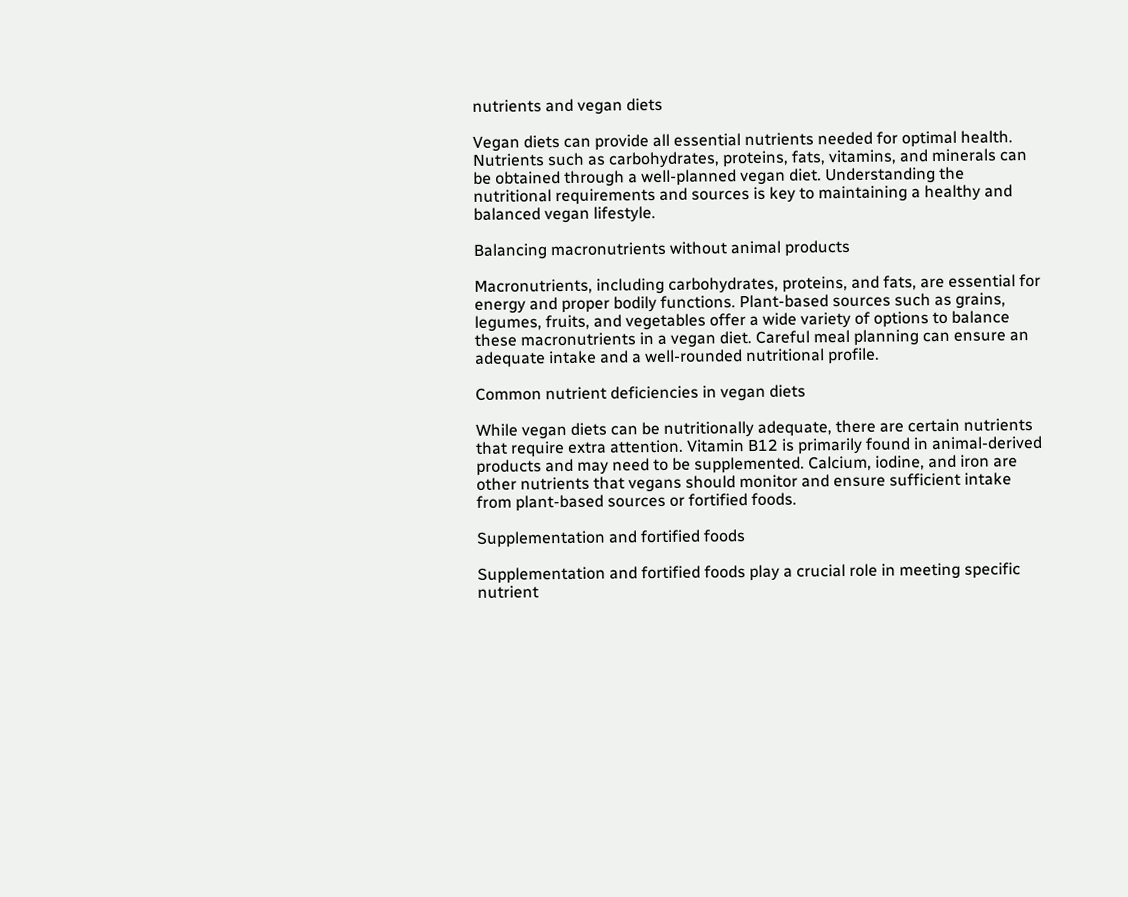nutrients and vegan diets

Vegan diets can provide all essential nutrients needed for optimal health. Nutrients such as carbohydrates, proteins, fats, vitamins, and minerals can be obtained through a well-planned vegan diet. Understanding the nutritional requirements and sources is key to maintaining a healthy and balanced vegan lifestyle.

Balancing macronutrients without animal products

Macronutrients, including carbohydrates, proteins, and fats, are essential for energy and proper bodily functions. Plant-based sources such as grains, legumes, fruits, and vegetables offer a wide variety of options to balance these macronutrients in a vegan diet. Careful meal planning can ensure an adequate intake and a well-rounded nutritional profile.

Common nutrient deficiencies in vegan diets

While vegan diets can be nutritionally adequate, there are certain nutrients that require extra attention. Vitamin B12 is primarily found in animal-derived products and may need to be supplemented. Calcium, iodine, and iron are other nutrients that vegans should monitor and ensure sufficient intake from plant-based sources or fortified foods.

Supplementation and fortified foods

Supplementation and fortified foods play a crucial role in meeting specific nutrient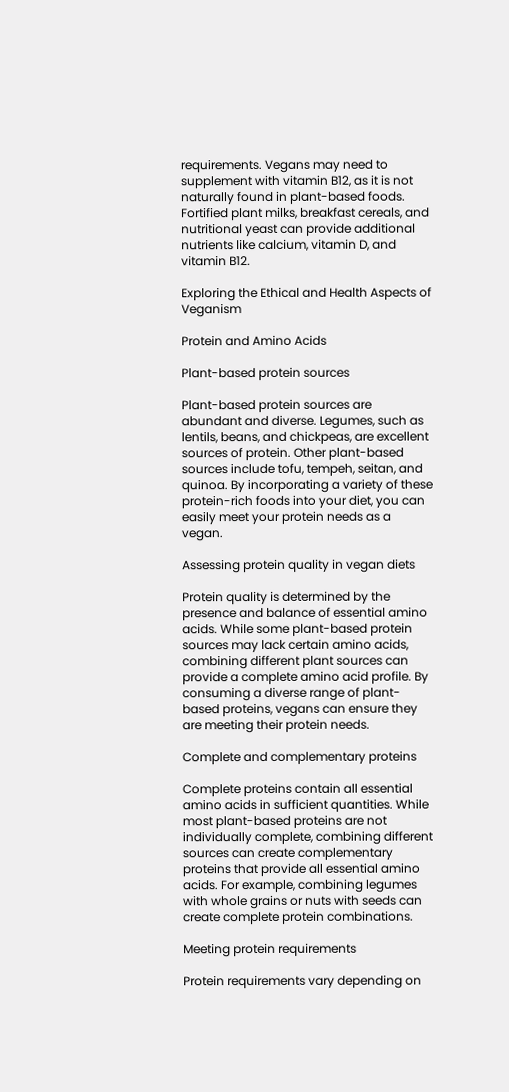requirements. Vegans may need to supplement with vitamin B12, as it is not naturally found in plant-based foods. Fortified plant milks, breakfast cereals, and nutritional yeast can provide additional nutrients like calcium, vitamin D, and vitamin B12.

Exploring the Ethical and Health Aspects of Veganism

Protein and Amino Acids

Plant-based protein sources

Plant-based protein sources are abundant and diverse. Legumes, such as lentils, beans, and chickpeas, are excellent sources of protein. Other plant-based sources include tofu, tempeh, seitan, and quinoa. By incorporating a variety of these protein-rich foods into your diet, you can easily meet your protein needs as a vegan.

Assessing protein quality in vegan diets

Protein quality is determined by the presence and balance of essential amino acids. While some plant-based protein sources may lack certain amino acids, combining different plant sources can provide a complete amino acid profile. By consuming a diverse range of plant-based proteins, vegans can ensure they are meeting their protein needs.

Complete and complementary proteins

Complete proteins contain all essential amino acids in sufficient quantities. While most plant-based proteins are not individually complete, combining different sources can create complementary proteins that provide all essential amino acids. For example, combining legumes with whole grains or nuts with seeds can create complete protein combinations.

Meeting protein requirements

Protein requirements vary depending on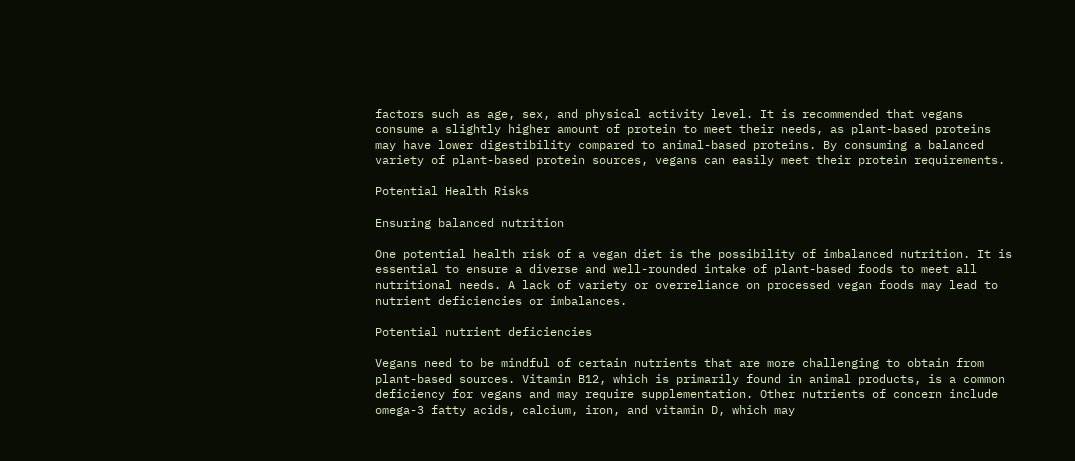factors such as age, sex, and physical activity level. It is recommended that vegans consume a slightly higher amount of protein to meet their needs, as plant-based proteins may have lower digestibility compared to animal-based proteins. By consuming a balanced variety of plant-based protein sources, vegans can easily meet their protein requirements.

Potential Health Risks

Ensuring balanced nutrition

One potential health risk of a vegan diet is the possibility of imbalanced nutrition. It is essential to ensure a diverse and well-rounded intake of plant-based foods to meet all nutritional needs. A lack of variety or overreliance on processed vegan foods may lead to nutrient deficiencies or imbalances.

Potential nutrient deficiencies

Vegans need to be mindful of certain nutrients that are more challenging to obtain from plant-based sources. Vitamin B12, which is primarily found in animal products, is a common deficiency for vegans and may require supplementation. Other nutrients of concern include omega-3 fatty acids, calcium, iron, and vitamin D, which may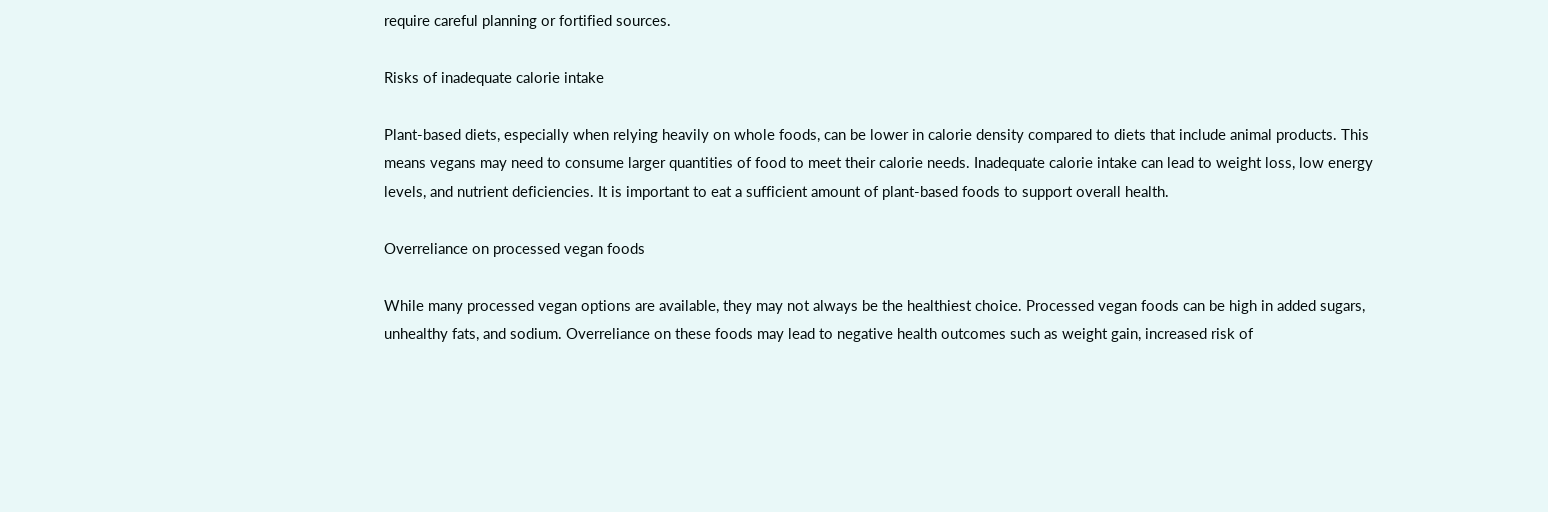require careful planning or fortified sources.

Risks of inadequate calorie intake

Plant-based diets, especially when relying heavily on whole foods, can be lower in calorie density compared to diets that include animal products. This means vegans may need to consume larger quantities of food to meet their calorie needs. Inadequate calorie intake can lead to weight loss, low energy levels, and nutrient deficiencies. It is important to eat a sufficient amount of plant-based foods to support overall health.

Overreliance on processed vegan foods

While many processed vegan options are available, they may not always be the healthiest choice. Processed vegan foods can be high in added sugars, unhealthy fats, and sodium. Overreliance on these foods may lead to negative health outcomes such as weight gain, increased risk of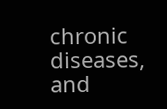chronic diseases, and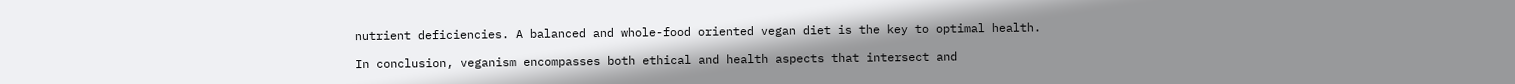nutrient deficiencies. A balanced and whole-food oriented vegan diet is the key to optimal health.

In conclusion, veganism encompasses both ethical and health aspects that intersect and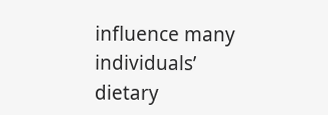influence many individuals’ dietary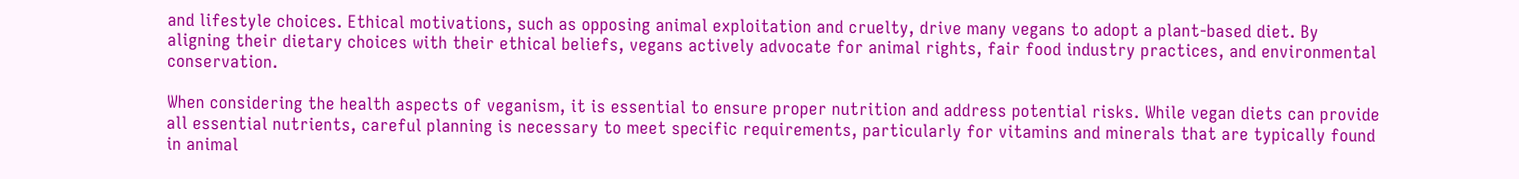and lifestyle choices. Ethical motivations, such as opposing animal exploitation and cruelty, drive many vegans to adopt a plant-based diet. By aligning their dietary choices with their ethical beliefs, vegans actively advocate for animal rights, fair food industry practices, and environmental conservation.

When considering the health aspects of veganism, it is essential to ensure proper nutrition and address potential risks. While vegan diets can provide all essential nutrients, careful planning is necessary to meet specific requirements, particularly for vitamins and minerals that are typically found in animal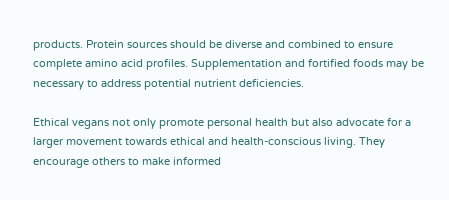products. Protein sources should be diverse and combined to ensure complete amino acid profiles. Supplementation and fortified foods may be necessary to address potential nutrient deficiencies.

Ethical vegans not only promote personal health but also advocate for a larger movement towards ethical and health-conscious living. They encourage others to make informed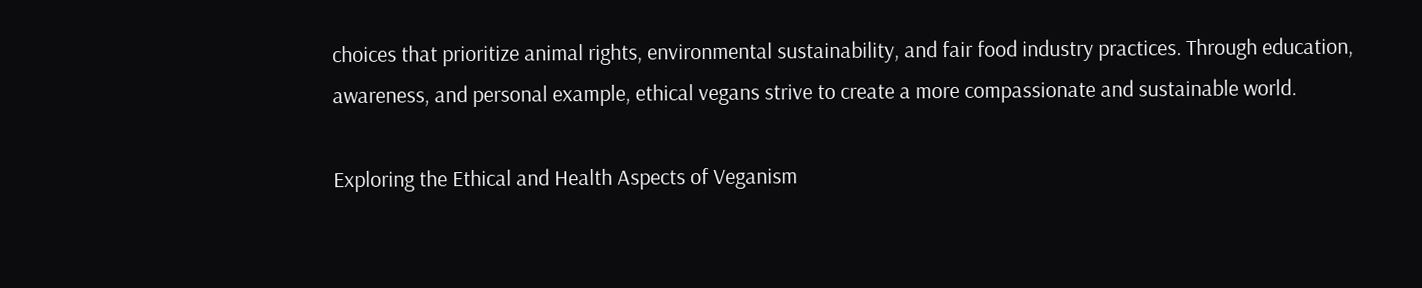choices that prioritize animal rights, environmental sustainability, and fair food industry practices. Through education, awareness, and personal example, ethical vegans strive to create a more compassionate and sustainable world.

Exploring the Ethical and Health Aspects of Veganism